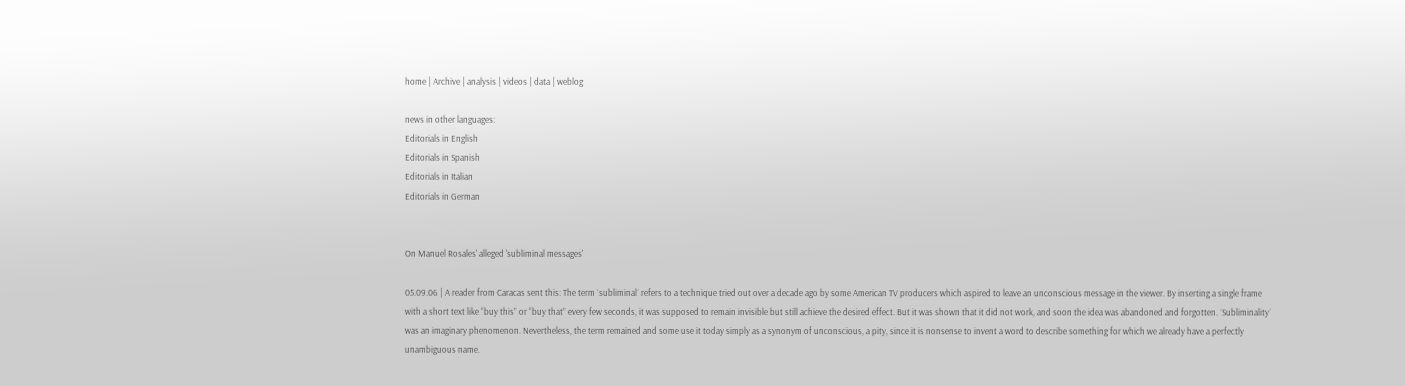home | Archive | analysis | videos | data | weblog

news in other languages:
Editorials in English
Editorials in Spanish
Editorials in Italian
Editorials in German


On Manuel Rosales' alleged 'subliminal messages'

05.09.06 | A reader from Caracas sent this: The term `subliminal´ refers to a technique tried out over a decade ago by some American TV producers which aspired to leave an unconscious message in the viewer. By inserting a single frame with a short text like “buy this” or “buy that” every few seconds, it was supposed to remain invisible but still achieve the desired effect. But it was shown that it did not work, and soon the idea was abandoned and forgotten. ´Subliminality´ was an imaginary phenomenon. Nevertheless, the term remained and some use it today simply as a synonym of unconscious, a pity, since it is nonsense to invent a word to describe something for which we already have a perfectly unambiguous name.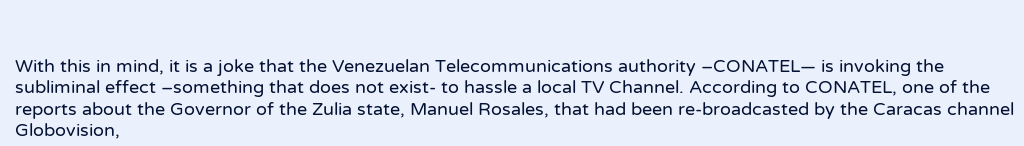With this in mind, it is a joke that the Venezuelan Telecommunications authority –CONATEL— is invoking the subliminal effect –something that does not exist- to hassle a local TV Channel. According to CONATEL, one of the reports about the Governor of the Zulia state, Manuel Rosales, that had been re-broadcasted by the Caracas channel Globovision,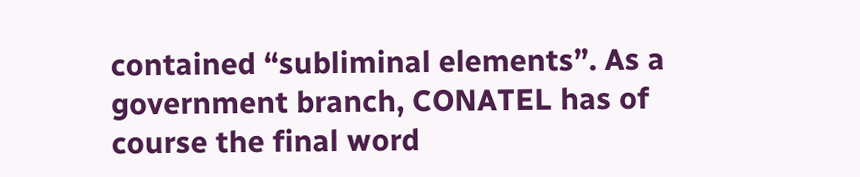contained “subliminal elements”. As a government branch, CONATEL has of course the final word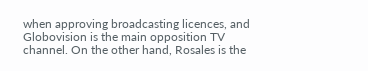when approving broadcasting licences, and Globovision is the main opposition TV channel. On the other hand, Rosales is the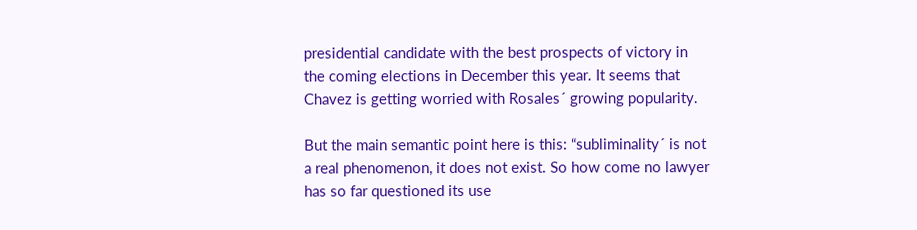presidential candidate with the best prospects of victory in the coming elections in December this year. It seems that Chavez is getting worried with Rosales´ growing popularity.

But the main semantic point here is this: “subliminality´ is not a real phenomenon, it does not exist. So how come no lawyer has so far questioned its use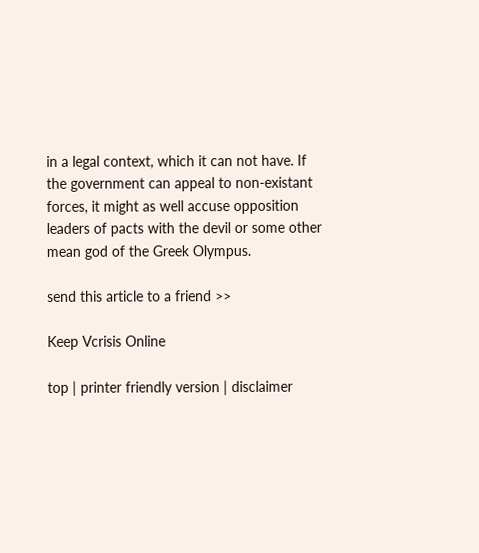in a legal context, which it can not have. If the government can appeal to non-existant forces, it might as well accuse opposition leaders of pacts with the devil or some other mean god of the Greek Olympus.

send this article to a friend >>

Keep Vcrisis Online

top | printer friendly version | disclaimer